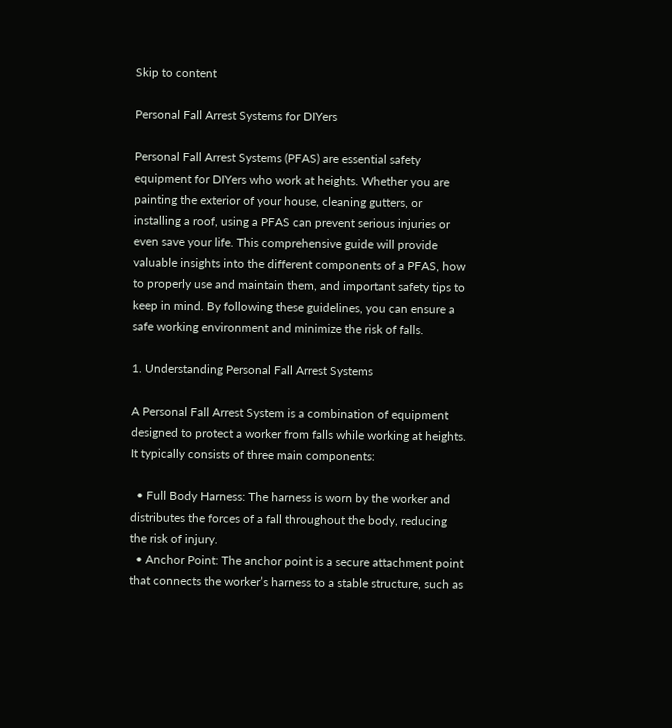Skip to content

Personal Fall Arrest Systems for DIYers

Personal Fall Arrest Systems (PFAS) are essential safety equipment for DIYers who work at heights. Whether you are painting the exterior of your house, cleaning gutters, or installing a roof, using a PFAS can prevent serious injuries or even save your life. This comprehensive guide will provide valuable insights into the different components of a PFAS, how to properly use and maintain them, and important safety tips to keep in mind. By following these guidelines, you can ensure a safe working environment and minimize the risk of falls.

1. Understanding Personal Fall Arrest Systems

A Personal Fall Arrest System is a combination of equipment designed to protect a worker from falls while working at heights. It typically consists of three main components:

  • Full Body Harness: The harness is worn by the worker and distributes the forces of a fall throughout the body, reducing the risk of injury.
  • Anchor Point: The anchor point is a secure attachment point that connects the worker’s harness to a stable structure, such as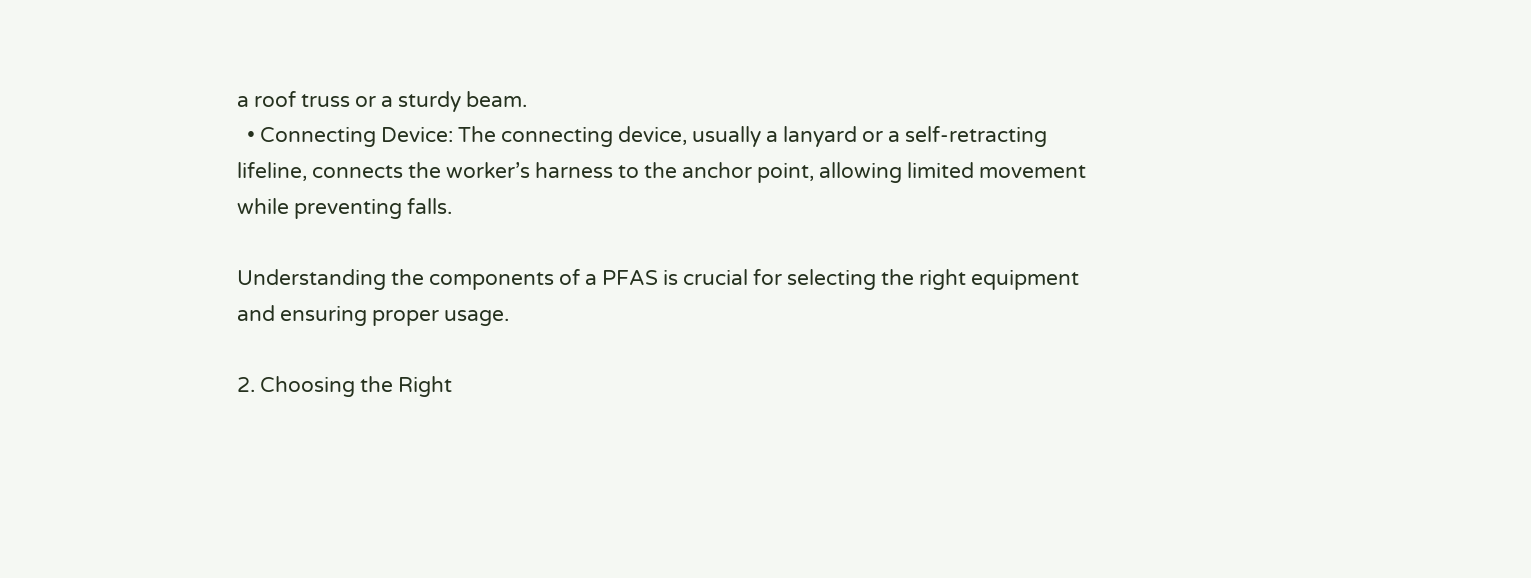a roof truss or a sturdy beam.
  • Connecting Device: The connecting device, usually a lanyard or a self-retracting lifeline, connects the worker’s harness to the anchor point, allowing limited movement while preventing falls.

Understanding the components of a PFAS is crucial for selecting the right equipment and ensuring proper usage.

2. Choosing the Right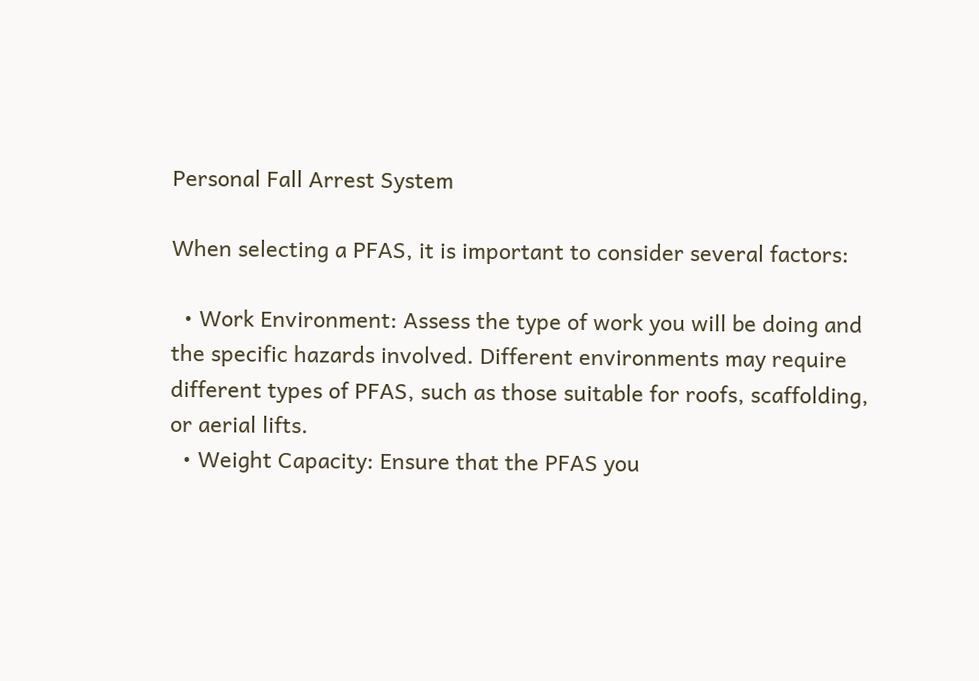Personal Fall Arrest System

When selecting a PFAS, it is important to consider several factors:

  • Work Environment: Assess the type of work you will be doing and the specific hazards involved. Different environments may require different types of PFAS, such as those suitable for roofs, scaffolding, or aerial lifts.
  • Weight Capacity: Ensure that the PFAS you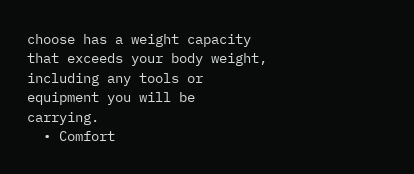choose has a weight capacity that exceeds your body weight, including any tools or equipment you will be carrying.
  • Comfort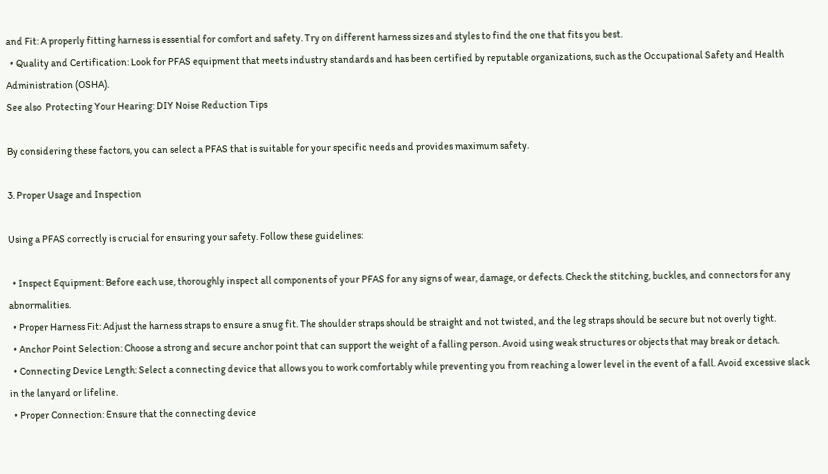and Fit: A properly fitting harness is essential for comfort and safety. Try on different harness sizes and styles to find the one that fits you best.
  • Quality and Certification: Look for PFAS equipment that meets industry standards and has been certified by reputable organizations, such as the Occupational Safety and Health Administration (OSHA).
See also  Protecting Your Hearing: DIY Noise Reduction Tips

By considering these factors, you can select a PFAS that is suitable for your specific needs and provides maximum safety.

3. Proper Usage and Inspection

Using a PFAS correctly is crucial for ensuring your safety. Follow these guidelines:

  • Inspect Equipment: Before each use, thoroughly inspect all components of your PFAS for any signs of wear, damage, or defects. Check the stitching, buckles, and connectors for any abnormalities.
  • Proper Harness Fit: Adjust the harness straps to ensure a snug fit. The shoulder straps should be straight and not twisted, and the leg straps should be secure but not overly tight.
  • Anchor Point Selection: Choose a strong and secure anchor point that can support the weight of a falling person. Avoid using weak structures or objects that may break or detach.
  • Connecting Device Length: Select a connecting device that allows you to work comfortably while preventing you from reaching a lower level in the event of a fall. Avoid excessive slack in the lanyard or lifeline.
  • Proper Connection: Ensure that the connecting device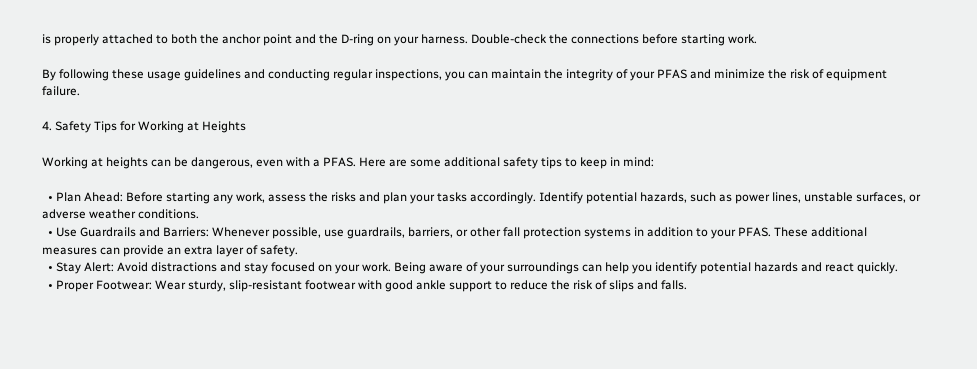is properly attached to both the anchor point and the D-ring on your harness. Double-check the connections before starting work.

By following these usage guidelines and conducting regular inspections, you can maintain the integrity of your PFAS and minimize the risk of equipment failure.

4. Safety Tips for Working at Heights

Working at heights can be dangerous, even with a PFAS. Here are some additional safety tips to keep in mind:

  • Plan Ahead: Before starting any work, assess the risks and plan your tasks accordingly. Identify potential hazards, such as power lines, unstable surfaces, or adverse weather conditions.
  • Use Guardrails and Barriers: Whenever possible, use guardrails, barriers, or other fall protection systems in addition to your PFAS. These additional measures can provide an extra layer of safety.
  • Stay Alert: Avoid distractions and stay focused on your work. Being aware of your surroundings can help you identify potential hazards and react quickly.
  • Proper Footwear: Wear sturdy, slip-resistant footwear with good ankle support to reduce the risk of slips and falls.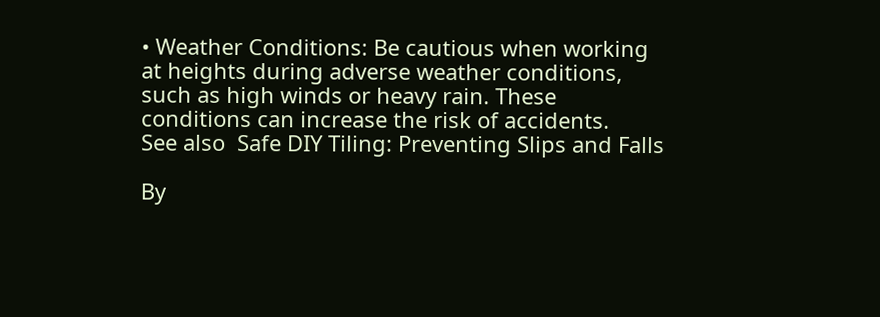• Weather Conditions: Be cautious when working at heights during adverse weather conditions, such as high winds or heavy rain. These conditions can increase the risk of accidents.
See also  Safe DIY Tiling: Preventing Slips and Falls

By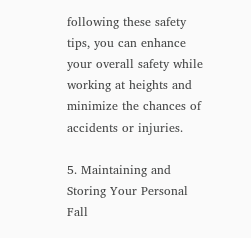following these safety tips, you can enhance your overall safety while working at heights and minimize the chances of accidents or injuries.

5. Maintaining and Storing Your Personal Fall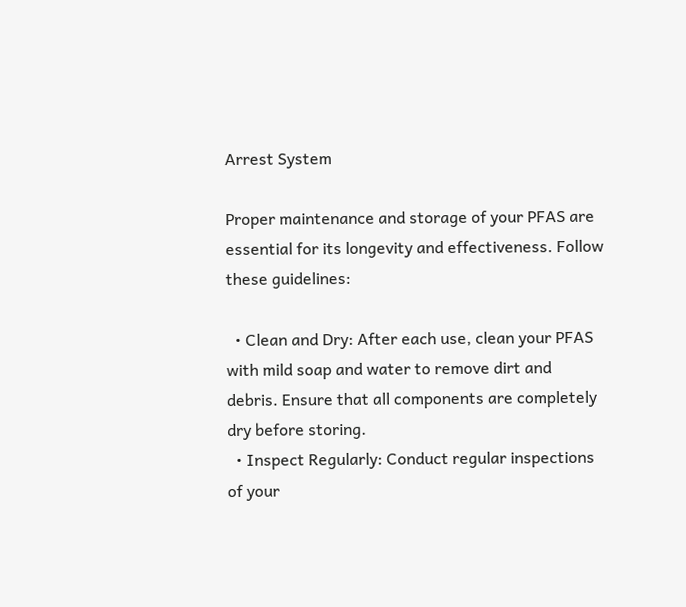Arrest System

Proper maintenance and storage of your PFAS are essential for its longevity and effectiveness. Follow these guidelines:

  • Clean and Dry: After each use, clean your PFAS with mild soap and water to remove dirt and debris. Ensure that all components are completely dry before storing.
  • Inspect Regularly: Conduct regular inspections of your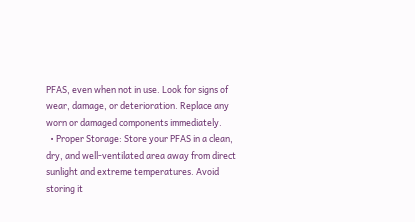PFAS, even when not in use. Look for signs of wear, damage, or deterioration. Replace any worn or damaged components immediately.
  • Proper Storage: Store your PFAS in a clean, dry, and well-ventilated area away from direct sunlight and extreme temperatures. Avoid storing it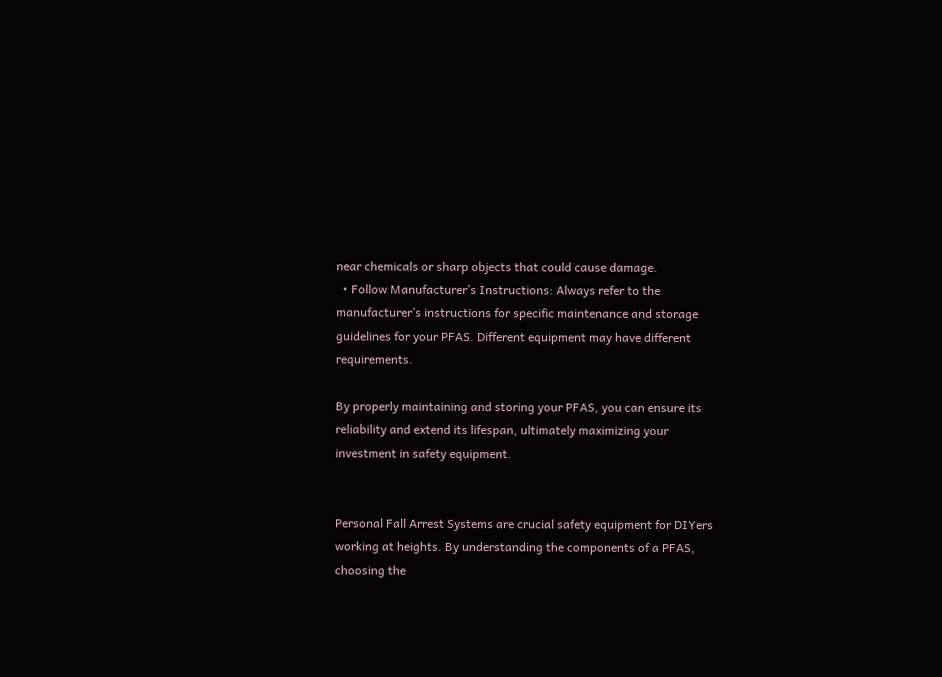near chemicals or sharp objects that could cause damage.
  • Follow Manufacturer’s Instructions: Always refer to the manufacturer’s instructions for specific maintenance and storage guidelines for your PFAS. Different equipment may have different requirements.

By properly maintaining and storing your PFAS, you can ensure its reliability and extend its lifespan, ultimately maximizing your investment in safety equipment.


Personal Fall Arrest Systems are crucial safety equipment for DIYers working at heights. By understanding the components of a PFAS, choosing the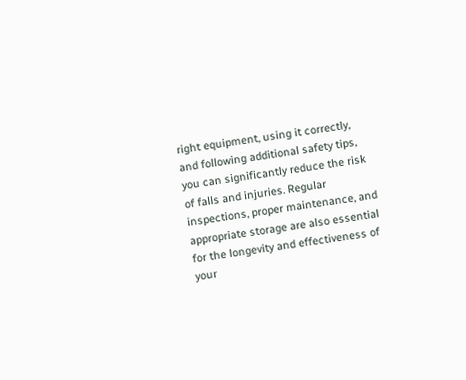right equipment, using it correctly, and following additional safety tips, you can significantly reduce the risk of falls and injuries. Regular inspections, proper maintenance, and appropriate storage are also essential for the longevity and effectiveness of your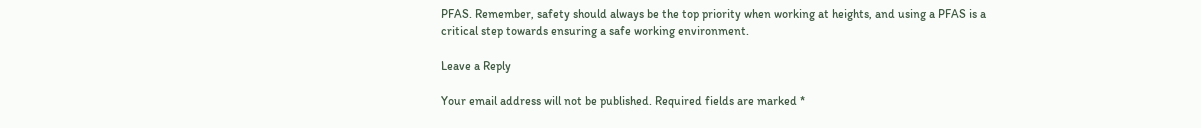PFAS. Remember, safety should always be the top priority when working at heights, and using a PFAS is a critical step towards ensuring a safe working environment.

Leave a Reply

Your email address will not be published. Required fields are marked *